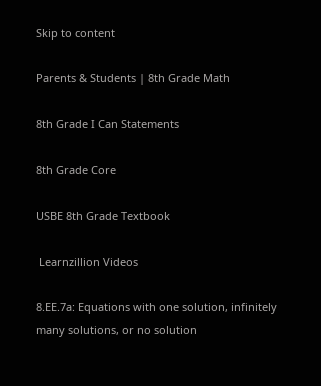Skip to content

Parents & Students | 8th Grade Math

8th Grade I Can Statements

8th Grade Core

USBE 8th Grade Textbook

 Learnzillion Videos

8.EE.7a: Equations with one solution, infinitely many solutions, or no solution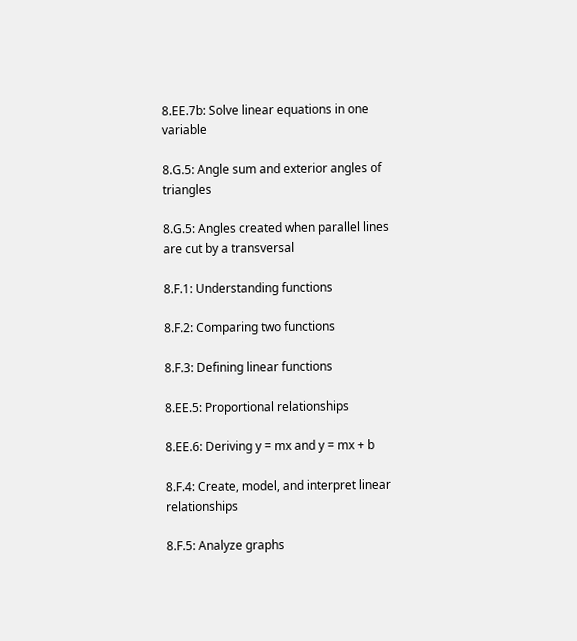8.EE.7b: Solve linear equations in one variable

8.G.5: Angle sum and exterior angles of triangles

8.G.5: Angles created when parallel lines are cut by a transversal

8.F.1: Understanding functions

8.F.2: Comparing two functions

8.F.3: Defining linear functions

8.EE.5: Proportional relationships

8.EE.6: Deriving y = mx and y = mx + b

8.F.4: Create, model, and interpret linear relationships

8.F.5: Analyze graphs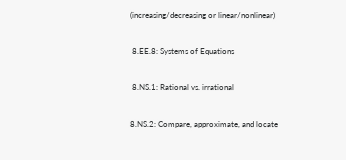(increasing/decreasing or linear/nonlinear)

 8.EE.8: Systems of Equations

 8.NS.1: Rational vs. irrational

8.NS.2: Compare, approximate, and locate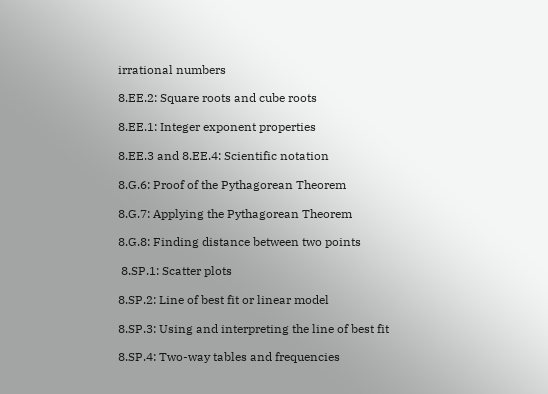irrational numbers

8.EE.2: Square roots and cube roots

8.EE.1: Integer exponent properties

8.EE.3 and 8.EE.4: Scientific notation

8.G.6: Proof of the Pythagorean Theorem

8.G.7: Applying the Pythagorean Theorem

8.G.8: Finding distance between two points

 8.SP.1: Scatter plots

8.SP.2: Line of best fit or linear model

8.SP.3: Using and interpreting the line of best fit

8.SP.4: Two-way tables and frequencies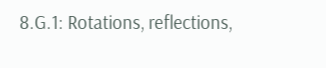8.G.1: Rotations, reflections,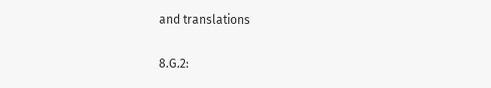and translations

8.G.2: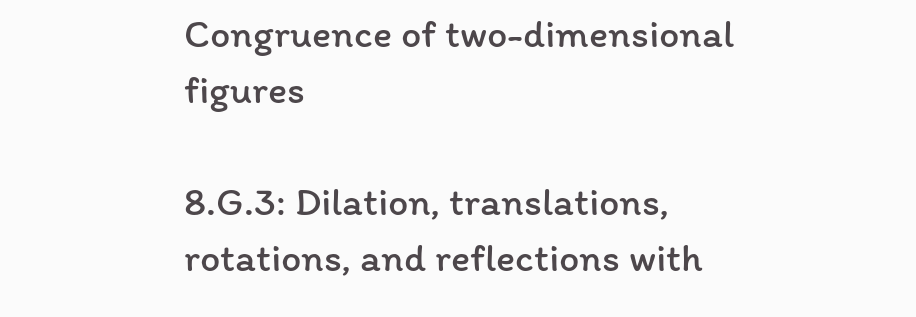Congruence of two-dimensional figures

8.G.3: Dilation, translations, rotations, and reflections with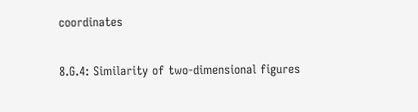coordinates

8.G.4: Similarity of two-dimensional figures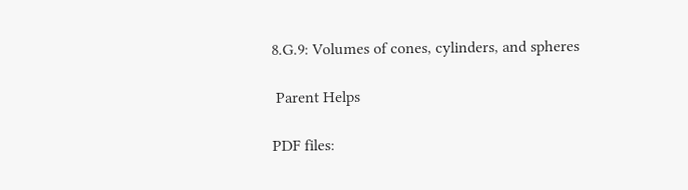8.G.9: Volumes of cones, cylinders, and spheres

 Parent Helps

PDF files: